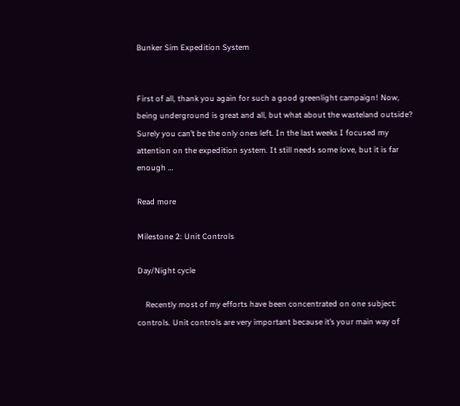Bunker Sim Expedition System


First of all, thank you again for such a good greenlight campaign! Now, being underground is great and all, but what about the wasteland outside? Surely you can’t be the only ones left. In the last weeks I focused my attention on the expedition system. It still needs some love, but it is far enough …

Read more

Milestone 2: Unit Controls

Day/Night cycle

    Recently most of my efforts have been concentrated on one subject: controls. Unit controls are very important because it’s your main way of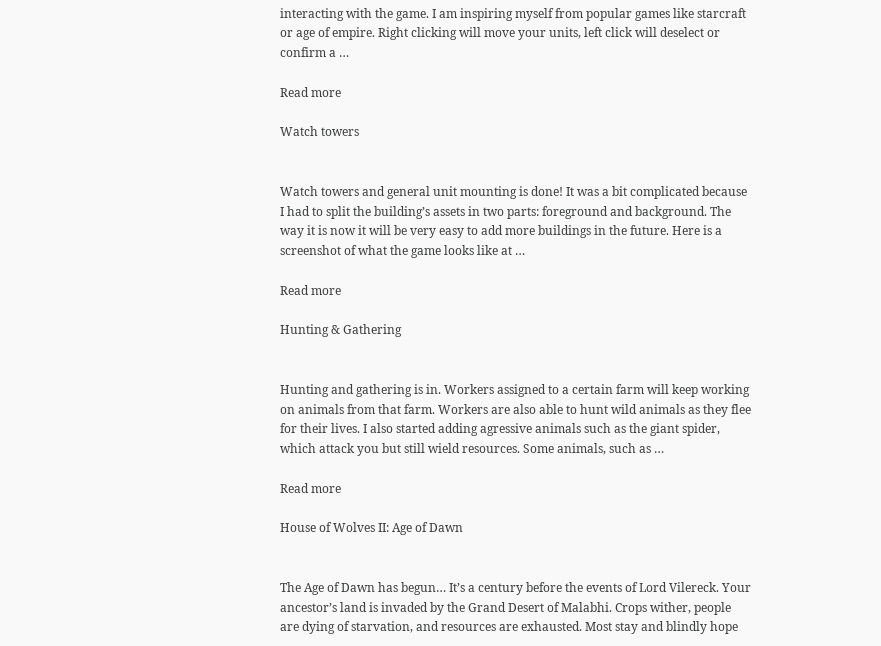interacting with the game. I am inspiring myself from popular games like starcraft or age of empire. Right clicking will move your units, left click will deselect or confirm a …

Read more

Watch towers


Watch towers and general unit mounting is done! It was a bit complicated because I had to split the building’s assets in two parts: foreground and background. The way it is now it will be very easy to add more buildings in the future. Here is a screenshot of what the game looks like at …

Read more

Hunting & Gathering


Hunting and gathering is in. Workers assigned to a certain farm will keep working on animals from that farm. Workers are also able to hunt wild animals as they flee for their lives. I also started adding agressive animals such as the giant spider, which attack you but still wield resources. Some animals, such as …

Read more

House of Wolves II: Age of Dawn


The Age of Dawn has begun… It’s a century before the events of Lord Vilereck. Your ancestor’s land is invaded by the Grand Desert of Malabhi. Crops wither, people are dying of starvation, and resources are exhausted. Most stay and blindly hope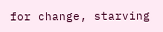for change, starving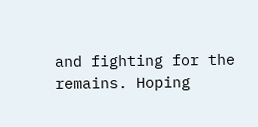and fighting for the remains. Hoping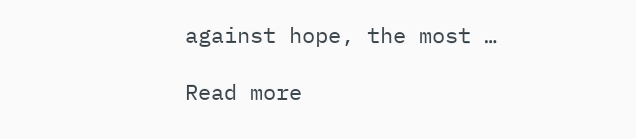against hope, the most …

Read more